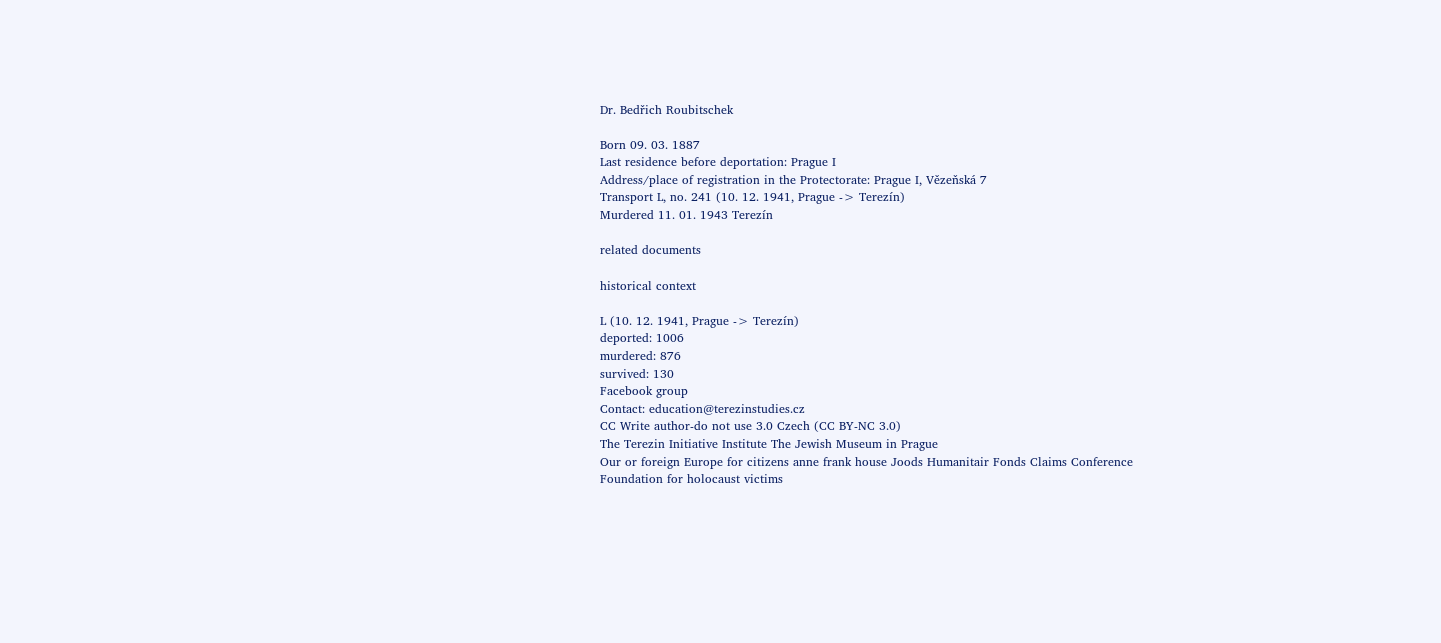Dr. Bedřich Roubitschek

Born 09. 03. 1887
Last residence before deportation: Prague I
Address/place of registration in the Protectorate: Prague I, Vězeňská 7
Transport L, no. 241 (10. 12. 1941, Prague -> Terezín)
Murdered 11. 01. 1943 Terezín

related documents

historical context

L (10. 12. 1941, Prague -> Terezín)
deported: 1006
murdered: 876
survived: 130
Facebook group
Contact: education@terezinstudies.cz
CC Write author-do not use 3.0 Czech (CC BY-NC 3.0)
The Terezin Initiative Institute The Jewish Museum in Prague
Our or foreign Europe for citizens anne frank house Joods Humanitair Fonds Claims Conference
Foundation for holocaust victims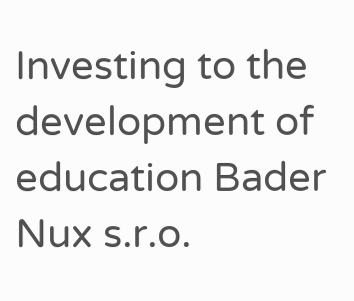Investing to the development of education Bader
Nux s.r.o.